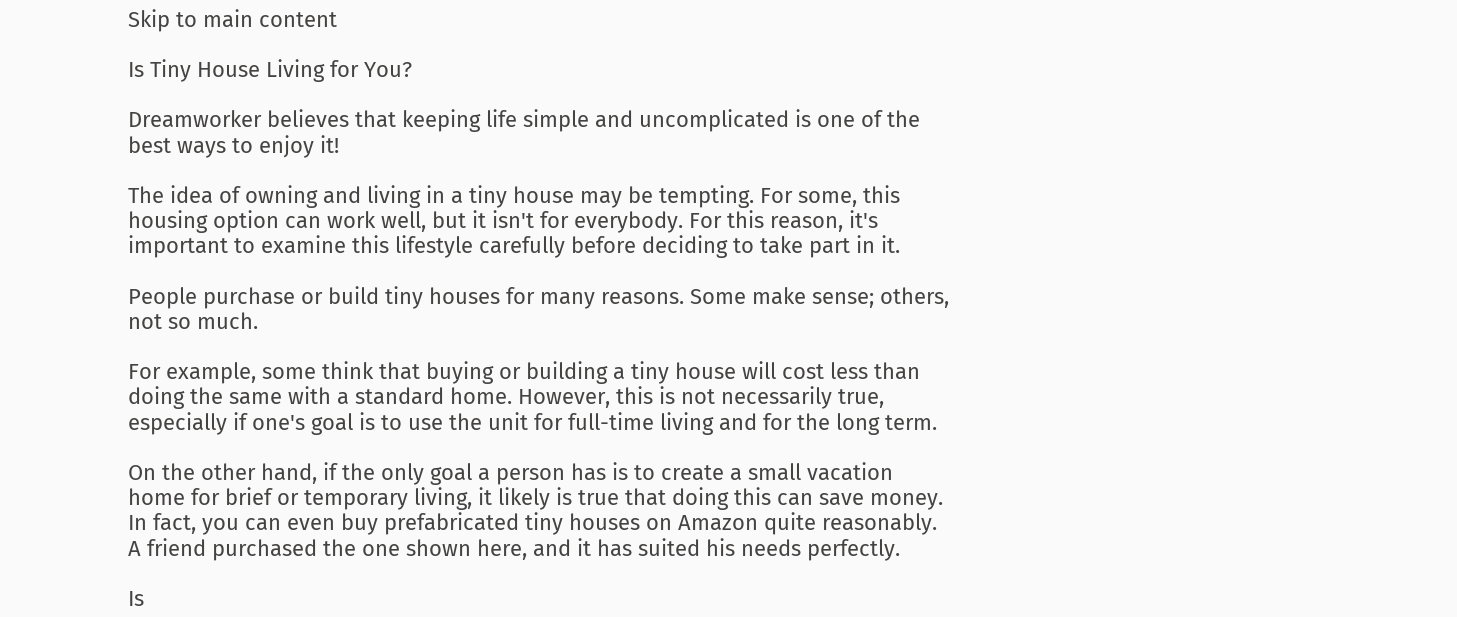Skip to main content

Is Tiny House Living for You?

Dreamworker believes that keeping life simple and uncomplicated is one of the best ways to enjoy it!

The idea of owning and living in a tiny house may be tempting. For some, this housing option can work well, but it isn't for everybody. For this reason, it's important to examine this lifestyle carefully before deciding to take part in it.

People purchase or build tiny houses for many reasons. Some make sense; others, not so much.

For example, some think that buying or building a tiny house will cost less than doing the same with a standard home. However, this is not necessarily true, especially if one's goal is to use the unit for full-time living and for the long term.

On the other hand, if the only goal a person has is to create a small vacation home for brief or temporary living, it likely is true that doing this can save money. In fact, you can even buy prefabricated tiny houses on Amazon quite reasonably. A friend purchased the one shown here, and it has suited his needs perfectly.

Is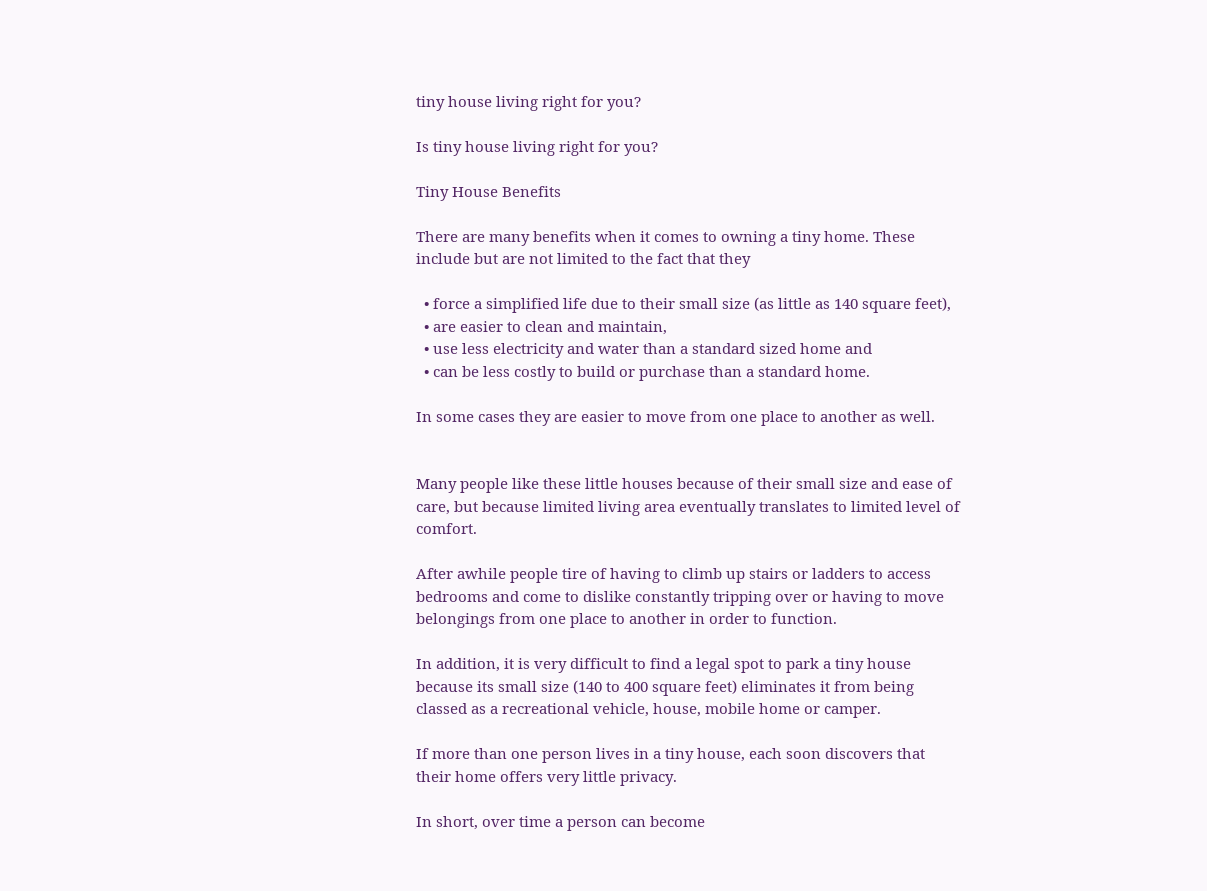tiny house living right for you?

Is tiny house living right for you?

Tiny House Benefits

There are many benefits when it comes to owning a tiny home. These include but are not limited to the fact that they

  • force a simplified life due to their small size (as little as 140 square feet),
  • are easier to clean and maintain,
  • use less electricity and water than a standard sized home and
  • can be less costly to build or purchase than a standard home.

In some cases they are easier to move from one place to another as well.


Many people like these little houses because of their small size and ease of care, but because limited living area eventually translates to limited level of comfort.

After awhile people tire of having to climb up stairs or ladders to access bedrooms and come to dislike constantly tripping over or having to move belongings from one place to another in order to function.

In addition, it is very difficult to find a legal spot to park a tiny house because its small size (140 to 400 square feet) eliminates it from being classed as a recreational vehicle, house, mobile home or camper.

If more than one person lives in a tiny house, each soon discovers that their home offers very little privacy.

In short, over time a person can become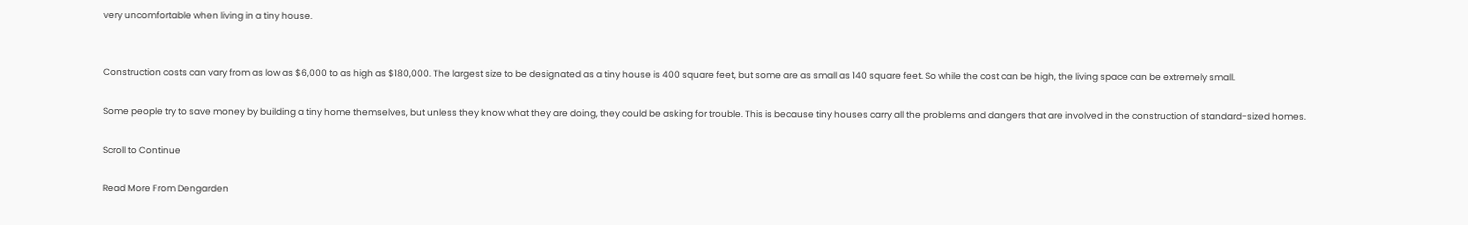very uncomfortable when living in a tiny house.


Construction costs can vary from as low as $6,000 to as high as $180,000. The largest size to be designated as a tiny house is 400 square feet, but some are as small as 140 square feet. So while the cost can be high, the living space can be extremely small.

Some people try to save money by building a tiny home themselves, but unless they know what they are doing, they could be asking for trouble. This is because tiny houses carry all the problems and dangers that are involved in the construction of standard-sized homes.

Scroll to Continue

Read More From Dengarden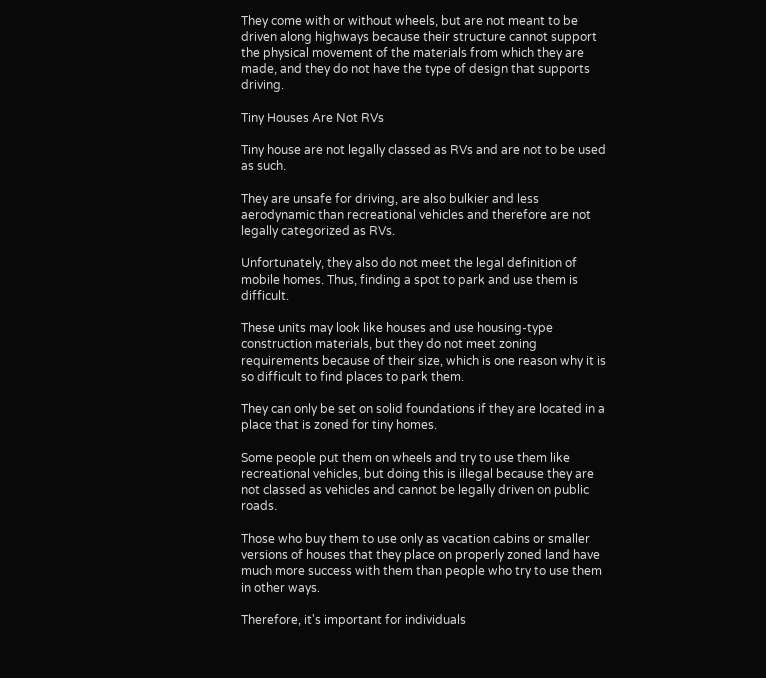They come with or without wheels, but are not meant to be driven along highways because their structure cannot support the physical movement of the materials from which they are made, and they do not have the type of design that supports driving.

Tiny Houses Are Not RVs

Tiny house are not legally classed as RVs and are not to be used as such.

They are unsafe for driving, are also bulkier and less aerodynamic than recreational vehicles and therefore are not legally categorized as RVs.

Unfortunately, they also do not meet the legal definition of mobile homes. Thus, finding a spot to park and use them is difficult.

These units may look like houses and use housing-type construction materials, but they do not meet zoning requirements because of their size, which is one reason why it is so difficult to find places to park them.

They can only be set on solid foundations if they are located in a place that is zoned for tiny homes.

Some people put them on wheels and try to use them like recreational vehicles, but doing this is illegal because they are not classed as vehicles and cannot be legally driven on public roads.

Those who buy them to use only as vacation cabins or smaller versions of houses that they place on properly zoned land have much more success with them than people who try to use them in other ways.

Therefore, it's important for individuals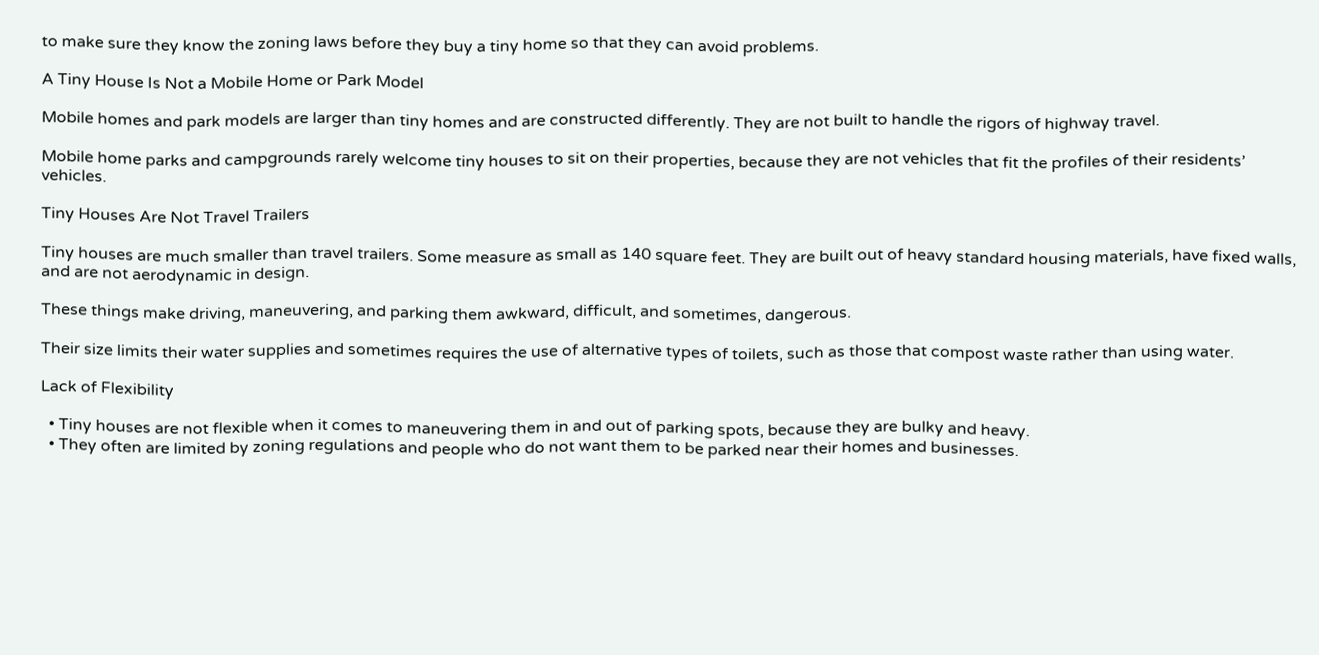to make sure they know the zoning laws before they buy a tiny home so that they can avoid problems.

A Tiny House Is Not a Mobile Home or Park Model

Mobile homes and park models are larger than tiny homes and are constructed differently. They are not built to handle the rigors of highway travel.

Mobile home parks and campgrounds rarely welcome tiny houses to sit on their properties, because they are not vehicles that fit the profiles of their residents’ vehicles.

Tiny Houses Are Not Travel Trailers

Tiny houses are much smaller than travel trailers. Some measure as small as 140 square feet. They are built out of heavy standard housing materials, have fixed walls, and are not aerodynamic in design.

These things make driving, maneuvering, and parking them awkward, difficult, and sometimes, dangerous.

Their size limits their water supplies and sometimes requires the use of alternative types of toilets, such as those that compost waste rather than using water.

Lack of Flexibility

  • Tiny houses are not flexible when it comes to maneuvering them in and out of parking spots, because they are bulky and heavy.
  • They often are limited by zoning regulations and people who do not want them to be parked near their homes and businesses.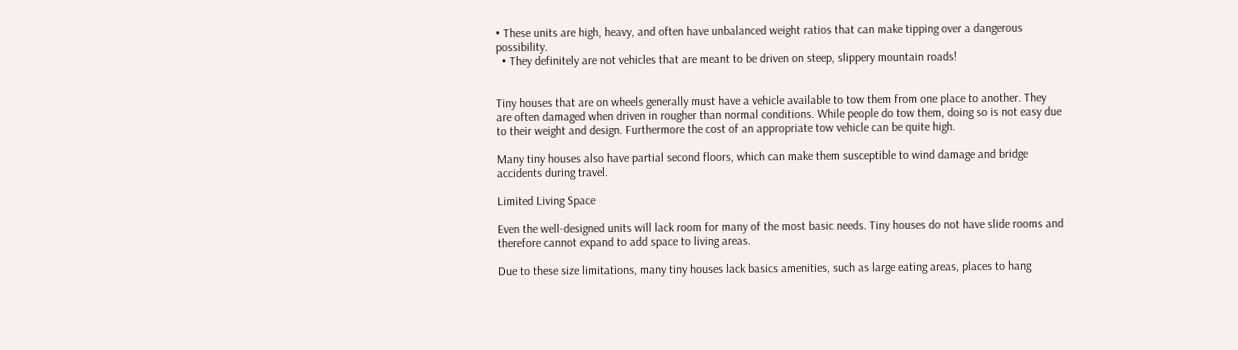• These units are high, heavy, and often have unbalanced weight ratios that can make tipping over a dangerous possibility.
  • They definitely are not vehicles that are meant to be driven on steep, slippery mountain roads!


Tiny houses that are on wheels generally must have a vehicle available to tow them from one place to another. They are often damaged when driven in rougher than normal conditions. While people do tow them, doing so is not easy due to their weight and design. Furthermore the cost of an appropriate tow vehicle can be quite high.

Many tiny houses also have partial second floors, which can make them susceptible to wind damage and bridge accidents during travel.

Limited Living Space

Even the well-designed units will lack room for many of the most basic needs. Tiny houses do not have slide rooms and therefore cannot expand to add space to living areas.

Due to these size limitations, many tiny houses lack basics amenities, such as large eating areas, places to hang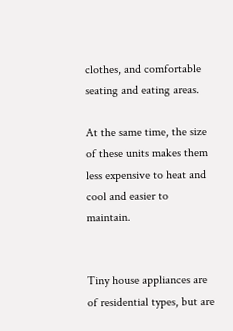clothes, and comfortable seating and eating areas.

At the same time, the size of these units makes them less expensive to heat and cool and easier to maintain.


Tiny house appliances are of residential types, but are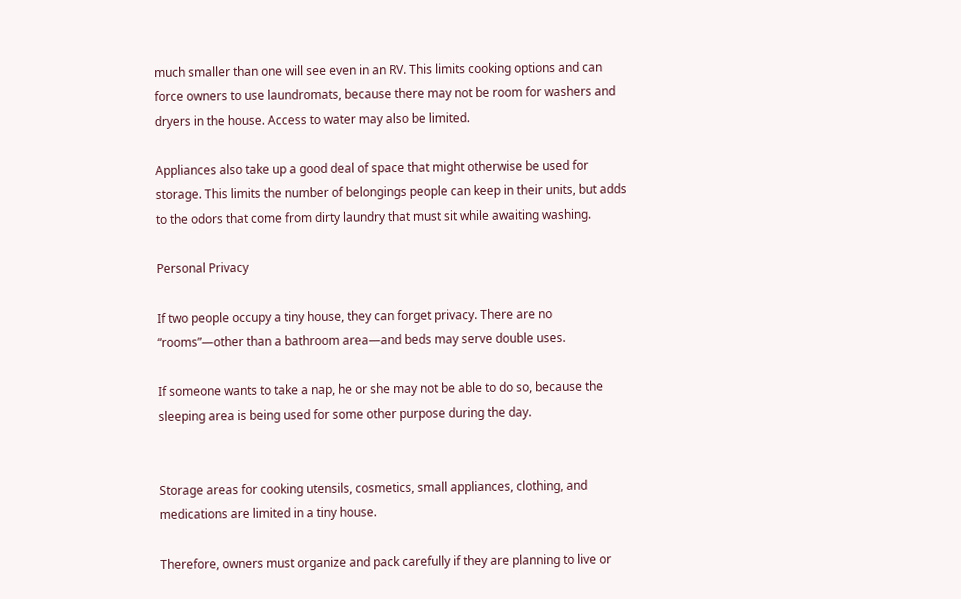much smaller than one will see even in an RV. This limits cooking options and can force owners to use laundromats, because there may not be room for washers and dryers in the house. Access to water may also be limited.

Appliances also take up a good deal of space that might otherwise be used for storage. This limits the number of belongings people can keep in their units, but adds to the odors that come from dirty laundry that must sit while awaiting washing.

Personal Privacy

If two people occupy a tiny house, they can forget privacy. There are no “rooms”—other than a bathroom area—and beds may serve double uses.

If someone wants to take a nap, he or she may not be able to do so, because the sleeping area is being used for some other purpose during the day.


Storage areas for cooking utensils, cosmetics, small appliances, clothing, and medications are limited in a tiny house.

Therefore, owners must organize and pack carefully if they are planning to live or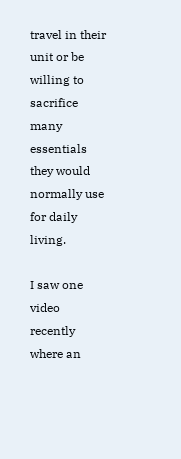travel in their unit or be willing to sacrifice many essentials they would normally use for daily living.

I saw one video recently where an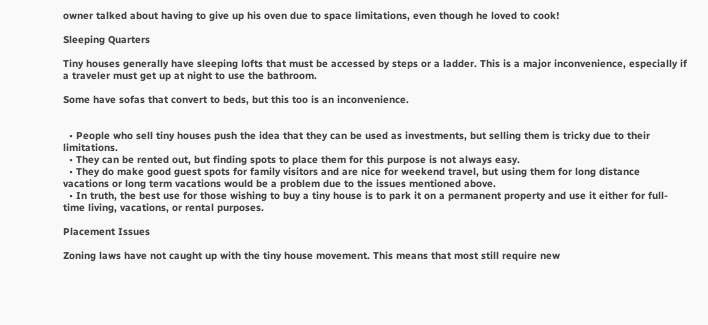owner talked about having to give up his oven due to space limitations, even though he loved to cook!

Sleeping Quarters

Tiny houses generally have sleeping lofts that must be accessed by steps or a ladder. This is a major inconvenience, especially if a traveler must get up at night to use the bathroom.

Some have sofas that convert to beds, but this too is an inconvenience.


  • People who sell tiny houses push the idea that they can be used as investments, but selling them is tricky due to their limitations.
  • They can be rented out, but finding spots to place them for this purpose is not always easy.
  • They do make good guest spots for family visitors and are nice for weekend travel, but using them for long distance vacations or long term vacations would be a problem due to the issues mentioned above.
  • In truth, the best use for those wishing to buy a tiny house is to park it on a permanent property and use it either for full-time living, vacations, or rental purposes.

Placement Issues

Zoning laws have not caught up with the tiny house movement. This means that most still require new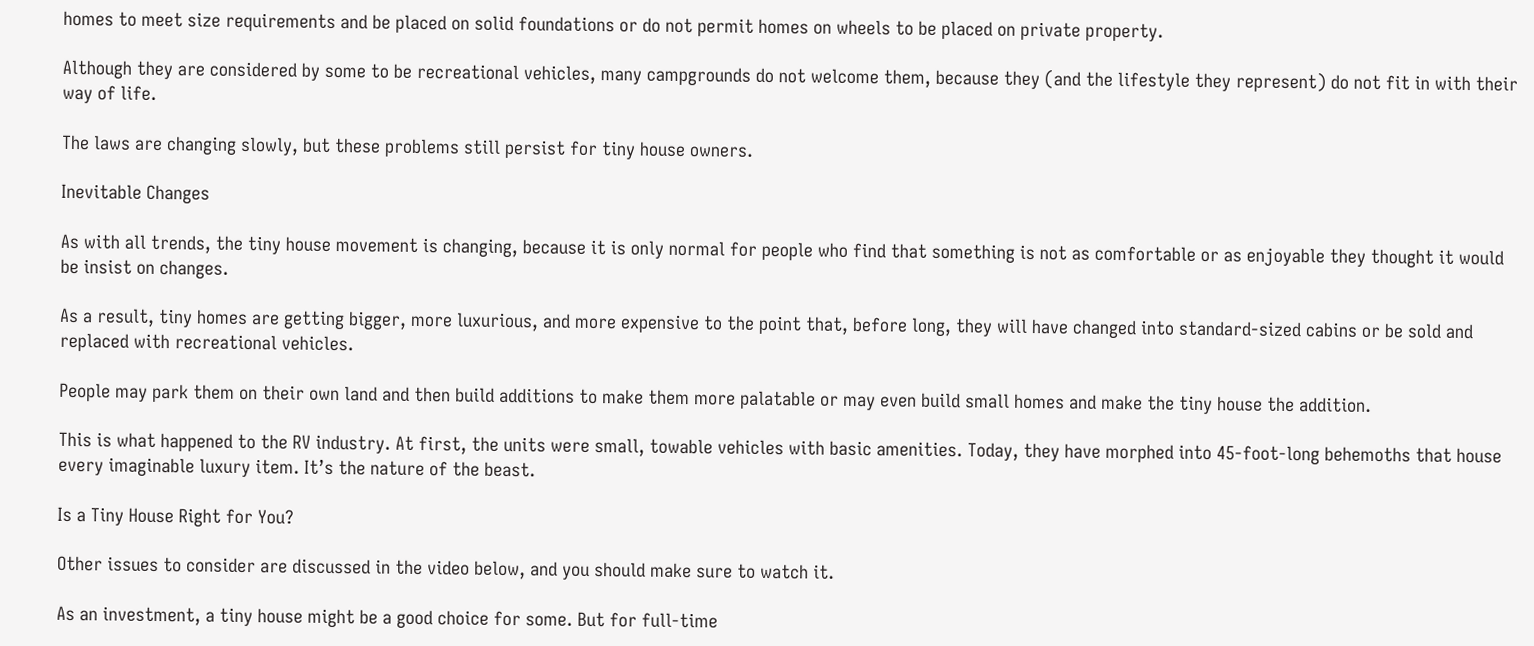homes to meet size requirements and be placed on solid foundations or do not permit homes on wheels to be placed on private property.

Although they are considered by some to be recreational vehicles, many campgrounds do not welcome them, because they (and the lifestyle they represent) do not fit in with their way of life.

The laws are changing slowly, but these problems still persist for tiny house owners.

Inevitable Changes

As with all trends, the tiny house movement is changing, because it is only normal for people who find that something is not as comfortable or as enjoyable they thought it would be insist on changes.

As a result, tiny homes are getting bigger, more luxurious, and more expensive to the point that, before long, they will have changed into standard-sized cabins or be sold and replaced with recreational vehicles.

People may park them on their own land and then build additions to make them more palatable or may even build small homes and make the tiny house the addition.

This is what happened to the RV industry. At first, the units were small, towable vehicles with basic amenities. Today, they have morphed into 45-foot-long behemoths that house every imaginable luxury item. It’s the nature of the beast.

Is a Tiny House Right for You?

Other issues to consider are discussed in the video below, and you should make sure to watch it.

As an investment, a tiny house might be a good choice for some. But for full-time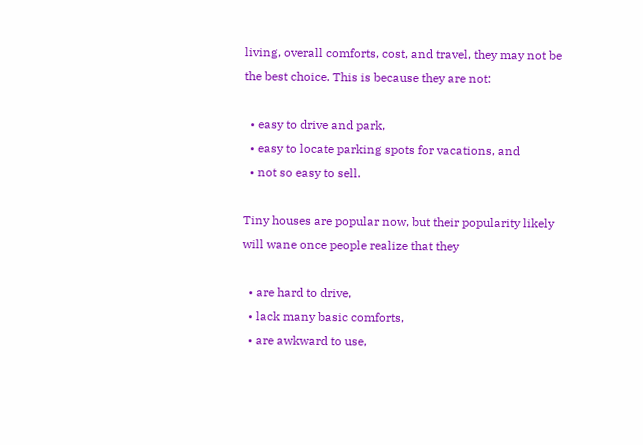living, overall comforts, cost, and travel, they may not be the best choice. This is because they are not:

  • easy to drive and park,
  • easy to locate parking spots for vacations, and
  • not so easy to sell.

Tiny houses are popular now, but their popularity likely will wane once people realize that they

  • are hard to drive,
  • lack many basic comforts,
  • are awkward to use,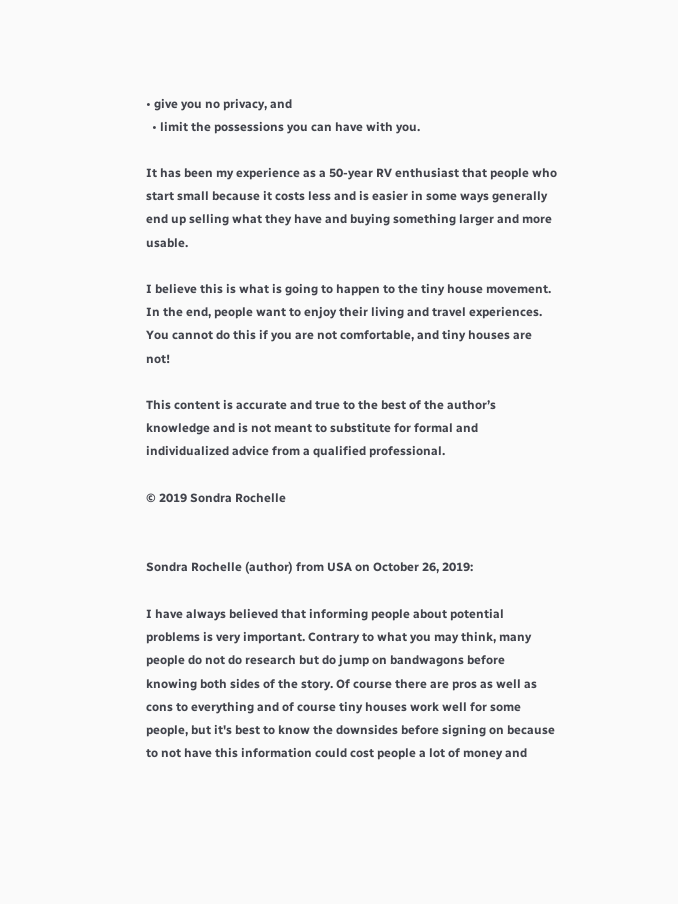• give you no privacy, and
  • limit the possessions you can have with you.

It has been my experience as a 50-year RV enthusiast that people who start small because it costs less and is easier in some ways generally end up selling what they have and buying something larger and more usable.

I believe this is what is going to happen to the tiny house movement. In the end, people want to enjoy their living and travel experiences. You cannot do this if you are not comfortable, and tiny houses are not!

This content is accurate and true to the best of the author’s knowledge and is not meant to substitute for formal and individualized advice from a qualified professional.

© 2019 Sondra Rochelle


Sondra Rochelle (author) from USA on October 26, 2019:

I have always believed that informing people about potential problems is very important. Contrary to what you may think, many people do not do research but do jump on bandwagons before knowing both sides of the story. Of course there are pros as well as cons to everything and of course tiny houses work well for some people, but it's best to know the downsides before signing on because to not have this information could cost people a lot of money and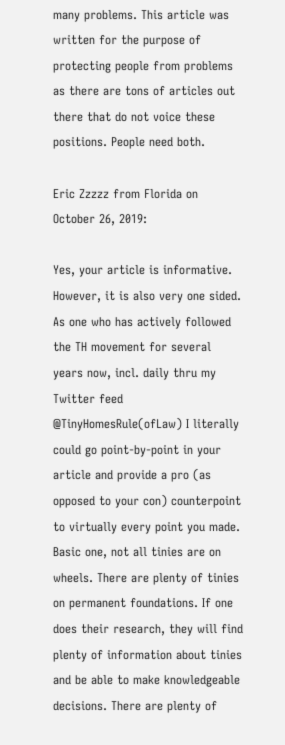many problems. This article was written for the purpose of protecting people from problems as there are tons of articles out there that do not voice these positions. People need both.

Eric Zzzzz from Florida on October 26, 2019:

Yes, your article is informative. However, it is also very one sided. As one who has actively followed the TH movement for several years now, incl. daily thru my Twitter feed @TinyHomesRule(ofLaw) I literally could go point-by-point in your article and provide a pro (as opposed to your con) counterpoint to virtually every point you made. Basic one, not all tinies are on wheels. There are plenty of tinies on permanent foundations. If one does their research, they will find plenty of information about tinies and be able to make knowledgeable decisions. There are plenty of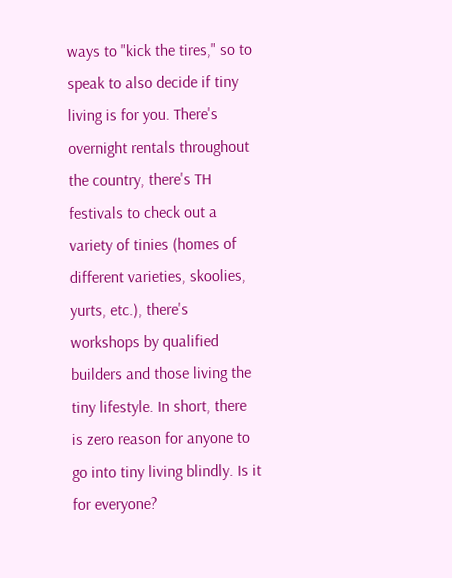ways to "kick the tires," so to speak to also decide if tiny living is for you. There's overnight rentals throughout the country, there's TH festivals to check out a variety of tinies (homes of different varieties, skoolies, yurts, etc.), there's workshops by qualified builders and those living the tiny lifestyle. In short, there is zero reason for anyone to go into tiny living blindly. Is it for everyone?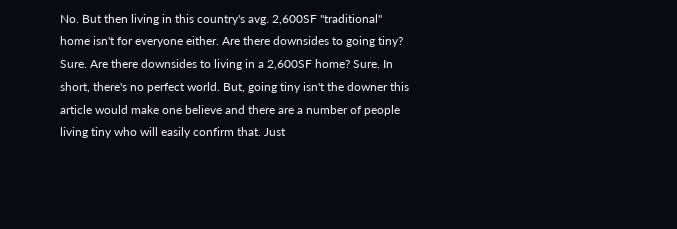No. But then living in this country's avg. 2,600SF "traditional" home isn't for everyone either. Are there downsides to going tiny? Sure. Are there downsides to living in a 2,600SF home? Sure. In short, there's no perfect world. But, going tiny isn't the downer this article would make one believe and there are a number of people living tiny who will easily confirm that. Just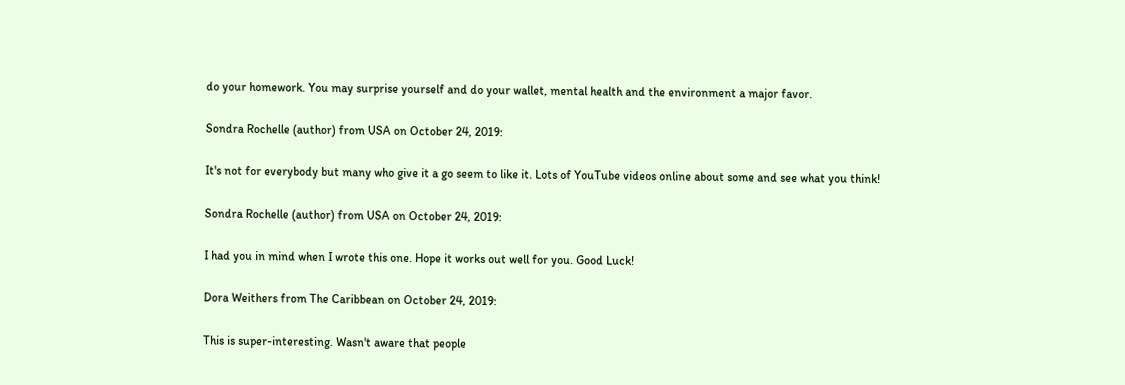do your homework. You may surprise yourself and do your wallet, mental health and the environment a major favor.

Sondra Rochelle (author) from USA on October 24, 2019:

It's not for everybody but many who give it a go seem to like it. Lots of YouTube videos online about some and see what you think!

Sondra Rochelle (author) from USA on October 24, 2019:

I had you in mind when I wrote this one. Hope it works out well for you. Good Luck!

Dora Weithers from The Caribbean on October 24, 2019:

This is super-interesting. Wasn't aware that people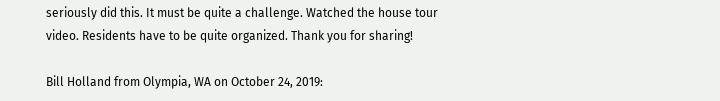seriously did this. It must be quite a challenge. Watched the house tour video. Residents have to be quite organized. Thank you for sharing!

Bill Holland from Olympia, WA on October 24, 2019: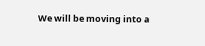We will be moving into a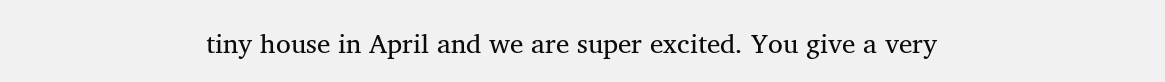tiny house in April and we are super excited. You give a very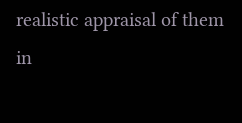realistic appraisal of them in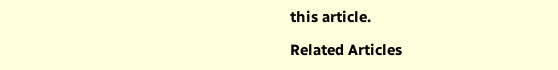this article.

Related Articles